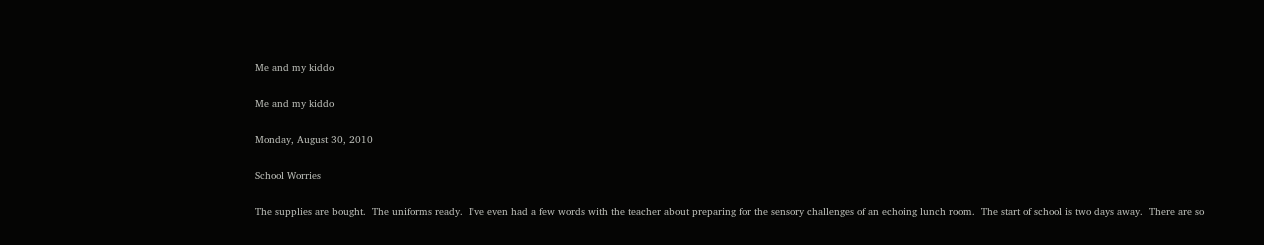Me and my kiddo

Me and my kiddo

Monday, August 30, 2010

School Worries

The supplies are bought.  The uniforms ready.  I've even had a few words with the teacher about preparing for the sensory challenges of an echoing lunch room.  The start of school is two days away.  There are so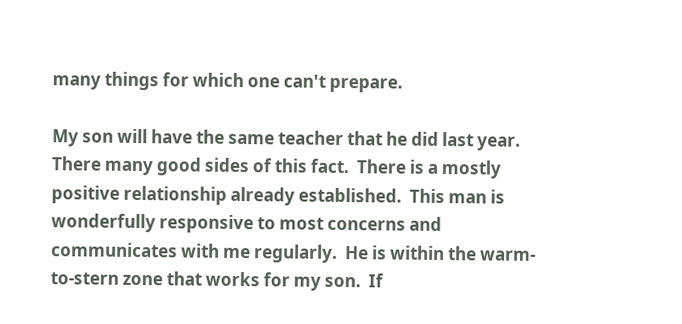many things for which one can't prepare.

My son will have the same teacher that he did last year.  There many good sides of this fact.  There is a mostly positive relationship already established.  This man is wonderfully responsive to most concerns and communicates with me regularly.  He is within the warm-to-stern zone that works for my son.  If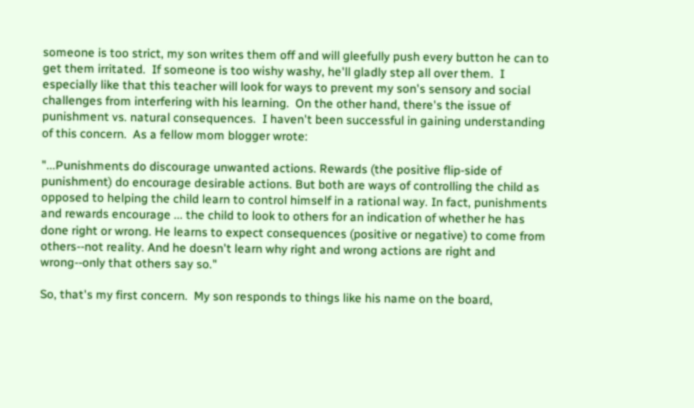someone is too strict, my son writes them off and will gleefully push every button he can to get them irritated.  If someone is too wishy washy, he'll gladly step all over them.  I especially like that this teacher will look for ways to prevent my son's sensory and social challenges from interfering with his learning.  On the other hand, there's the issue of punishment vs. natural consequences.  I haven't been successful in gaining understanding of this concern.  As a fellow mom blogger wrote:

"...Punishments do discourage unwanted actions. Rewards (the positive flip-side of punishment) do encourage desirable actions. But both are ways of controlling the child as opposed to helping the child learn to control himself in a rational way. In fact, punishments and rewards encourage ... the child to look to others for an indication of whether he has done right or wrong. He learns to expect consequences (positive or negative) to come from others--not reality. And he doesn't learn why right and wrong actions are right and wrong--only that others say so."

So, that's my first concern.  My son responds to things like his name on the board,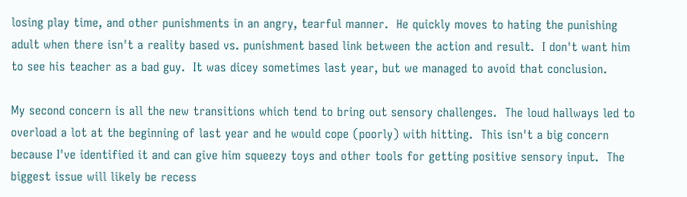losing play time, and other punishments in an angry, tearful manner.  He quickly moves to hating the punishing adult when there isn't a reality based vs. punishment based link between the action and result.  I don't want him to see his teacher as a bad guy.  It was dicey sometimes last year, but we managed to avoid that conclusion.

My second concern is all the new transitions which tend to bring out sensory challenges.  The loud hallways led to overload a lot at the beginning of last year and he would cope (poorly) with hitting.  This isn't a big concern because I've identified it and can give him squeezy toys and other tools for getting positive sensory input.  The biggest issue will likely be recess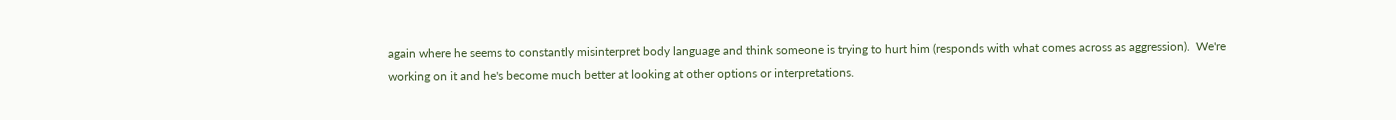again where he seems to constantly misinterpret body language and think someone is trying to hurt him (responds with what comes across as aggression).  We're working on it and he's become much better at looking at other options or interpretations.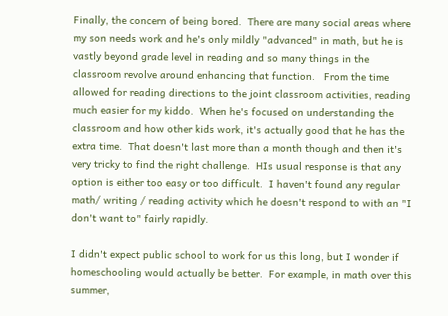Finally, the concern of being bored.  There are many social areas where my son needs work and he's only mildly "advanced" in math, but he is vastly beyond grade level in reading and so many things in the classroom revolve around enhancing that function.   From the time allowed for reading directions to the joint classroom activities, reading much easier for my kiddo.  When he's focused on understanding the classroom and how other kids work, it's actually good that he has the extra time.  That doesn't last more than a month though and then it's very tricky to find the right challenge.  HIs usual response is that any option is either too easy or too difficult.  I haven't found any regular math/ writing / reading activity which he doesn't respond to with an "I don't want to" fairly rapidly.

I didn't expect public school to work for us this long, but I wonder if homeschooling would actually be better.  For example, in math over this summer,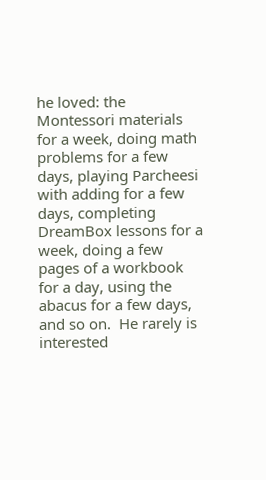he loved: the Montessori materials for a week, doing math problems for a few days, playing Parcheesi with adding for a few days, completing DreamBox lessons for a week, doing a few pages of a workbook for a day, using the abacus for a few days, and so on.  He rarely is interested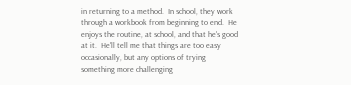in returning to a method.  In school, they work through a workbook from beginning to end.  He enjoys the routine, at school, and that he's good at it.  He'll tell me that things are too easy occasionally, but any options of trying something more challenging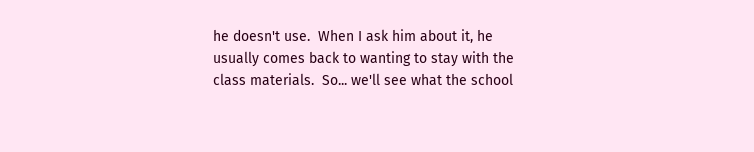he doesn't use.  When I ask him about it, he usually comes back to wanting to stay with the class materials.  So... we'll see what the school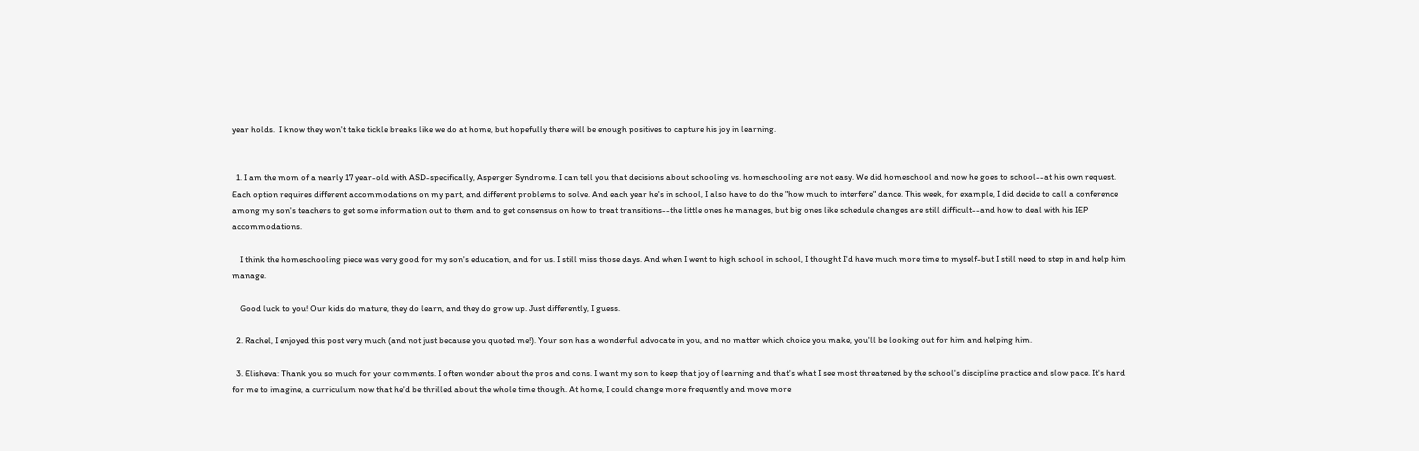year holds.  I know they won't take tickle breaks like we do at home, but hopefully there will be enough positives to capture his joy in learning.


  1. I am the mom of a nearly 17 year-old with ASD-specifically, Asperger Syndrome. I can tell you that decisions about schooling vs. homeschooling are not easy. We did homeschool and now he goes to school--at his own request. Each option requires different accommodations on my part, and different problems to solve. And each year he's in school, I also have to do the "how much to interfere" dance. This week, for example, I did decide to call a conference among my son's teachers to get some information out to them and to get consensus on how to treat transitions--the little ones he manages, but big ones like schedule changes are still difficult--and how to deal with his IEP accommodations.

    I think the homeschooling piece was very good for my son's education, and for us. I still miss those days. And when I went to high school in school, I thought I'd have much more time to myself-but I still need to step in and help him manage.

    Good luck to you! Our kids do mature, they do learn, and they do grow up. Just differently, I guess.

  2. Rachel, I enjoyed this post very much (and not just because you quoted me!). Your son has a wonderful advocate in you, and no matter which choice you make, you'll be looking out for him and helping him.

  3. Elisheva: Thank you so much for your comments. I often wonder about the pros and cons. I want my son to keep that joy of learning and that's what I see most threatened by the school's discipline practice and slow pace. It's hard for me to imagine, a curriculum now that he'd be thrilled about the whole time though. At home, I could change more frequently and move more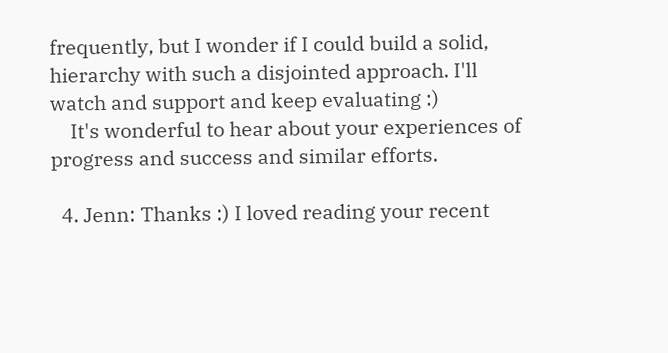frequently, but I wonder if I could build a solid, hierarchy with such a disjointed approach. I'll watch and support and keep evaluating :)
    It's wonderful to hear about your experiences of progress and success and similar efforts.

  4. Jenn: Thanks :) I loved reading your recent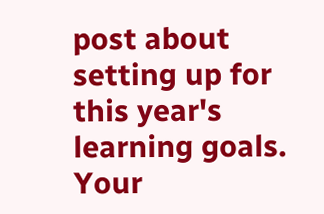post about setting up for this year's learning goals. Your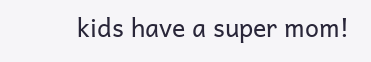kids have a super mom!